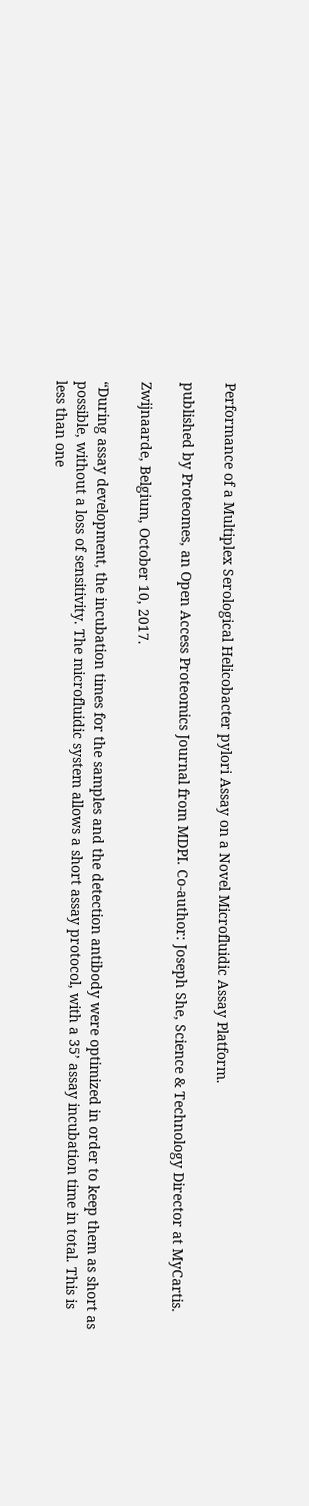Performance of a Multiplex Serological Helicobacter pylori Assay on a Novel Microfluidic Assay Platform.

published by Proteomes, an Open Access Proteomics Journal from MDPI. Co-author: Joseph She, Science & Technology Director at MyCartis.

Zwijnaarde, Belgium, October 10, 2017.

“During assay development, the incubation times for the samples and the detection antibody were optimized in order to keep them as short as possible, without a loss of sensitivity. The microfluidic system allows a short assay protocol, with a 35’ assay incubation time in total. This is less than one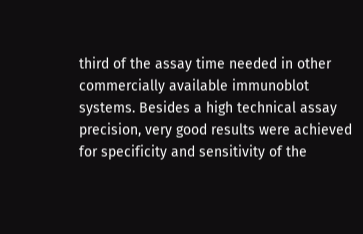third of the assay time needed in other commercially available immunoblot systems. Besides a high technical assay precision, very good results were achieved for specificity and sensitivity of the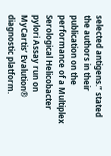selected antigens.” stated the authors in their publication on the performance of a Multiplex Serological Helicobacter pylori Assay run on MyCartis’ Evalution® diagnostic platform.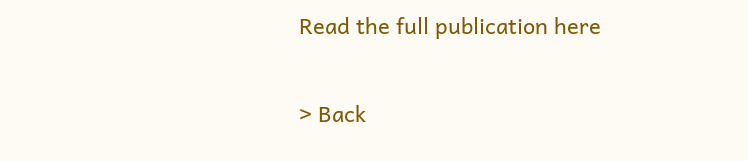Read the full publication here

> Back